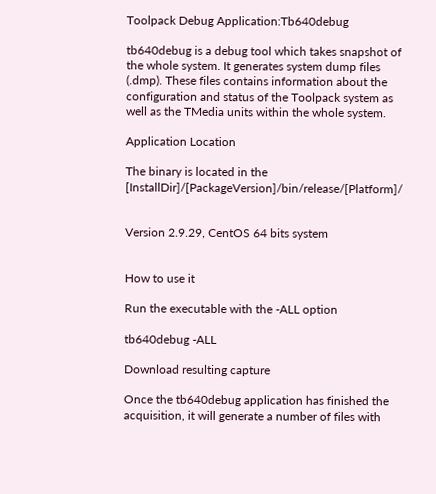Toolpack Debug Application:Tb640debug

tb640debug is a debug tool which takes snapshot of the whole system. It generates system dump files (.dmp). These files contains information about the configuration and status of the Toolpack system as well as the TMedia units within the whole system.

Application Location

The binary is located in the [InstallDir]/[PackageVersion]/bin/release/[Platform]/


Version 2.9.29, CentOS 64 bits system


How to use it

Run the executable with the -ALL option

tb640debug -ALL

Download resulting capture

Once the tb640debug application has finished the acquisition, it will generate a number of files with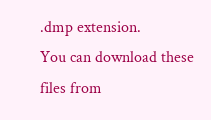.dmp extension.
You can download these files from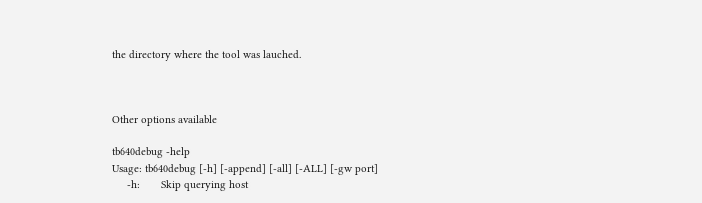the directory where the tool was lauched.



Other options available

tb640debug -help
Usage: tb640debug [-h] [-append] [-all] [-ALL] [-gw port]
     -h:       Skip querying host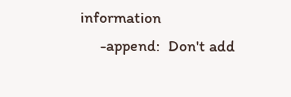information
     -append:  Don't add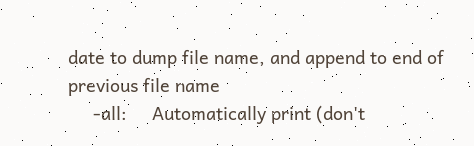date to dump file name, and append to end of previous file name
     -all:     Automatically print (don't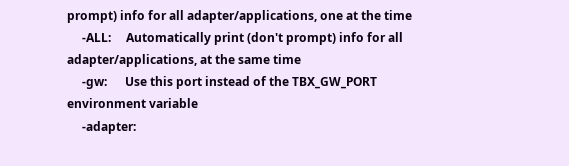prompt) info for all adapter/applications, one at the time
     -ALL:     Automatically print (don't prompt) info for all adapter/applications, at the same time
     -gw:      Use this port instead of the TBX_GW_PORT environment variable
     -adapter: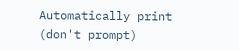Automatically print (don't prompt)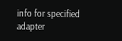info for specified adapter